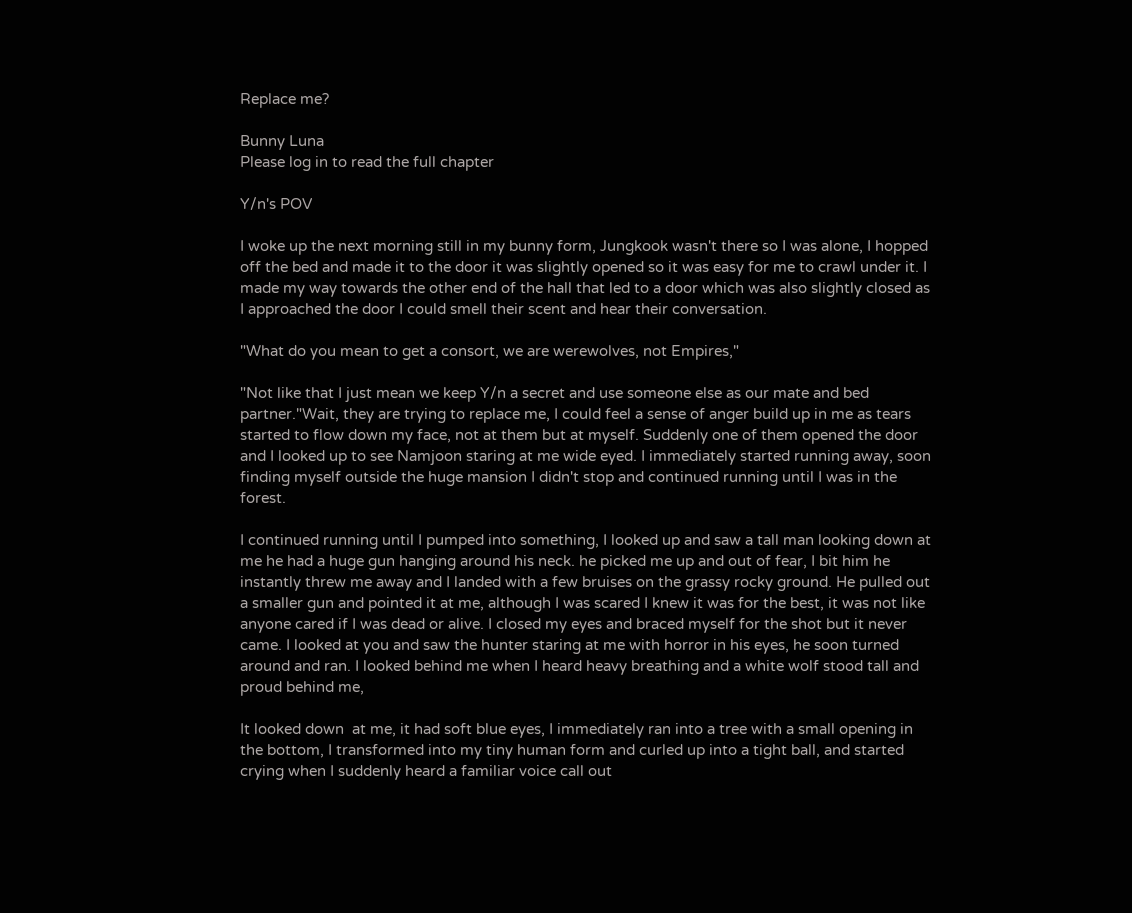Replace me?

Bunny Luna
Please log in to read the full chapter

Y/n's POV

I woke up the next morning still in my bunny form, Jungkook wasn't there so I was alone, I hopped off the bed and made it to the door it was slightly opened so it was easy for me to crawl under it. I made my way towards the other end of the hall that led to a door which was also slightly closed as I approached the door I could smell their scent and hear their conversation.

"What do you mean to get a consort, we are werewolves, not Empires,"

"Not like that I just mean we keep Y/n a secret and use someone else as our mate and bed partner."Wait, they are trying to replace me, I could feel a sense of anger build up in me as tears started to flow down my face, not at them but at myself. Suddenly one of them opened the door and I looked up to see Namjoon staring at me wide eyed. I immediately started running away, soon finding myself outside the huge mansion I didn't stop and continued running until I was in the forest.

I continued running until I pumped into something, I looked up and saw a tall man looking down at me he had a huge gun hanging around his neck. he picked me up and out of fear, I bit him he instantly threw me away and I landed with a few bruises on the grassy rocky ground. He pulled out a smaller gun and pointed it at me, although I was scared I knew it was for the best, it was not like anyone cared if I was dead or alive. I closed my eyes and braced myself for the shot but it never came. I looked at you and saw the hunter staring at me with horror in his eyes, he soon turned around and ran. I looked behind me when I heard heavy breathing and a white wolf stood tall and proud behind me,

It looked down  at me, it had soft blue eyes, I immediately ran into a tree with a small opening in the bottom, I transformed into my tiny human form and curled up into a tight ball, and started crying when I suddenly heard a familiar voice call out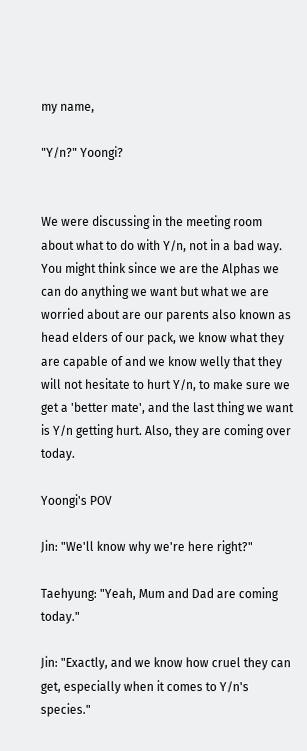my name,

"Y/n?" Yoongi?


We were discussing in the meeting room about what to do with Y/n, not in a bad way. You might think since we are the Alphas we can do anything we want but what we are worried about are our parents also known as head elders of our pack, we know what they are capable of and we know welly that they will not hesitate to hurt Y/n, to make sure we get a 'better mate', and the last thing we want is Y/n getting hurt. Also, they are coming over today.

Yoongi's POV

Jin: "We'll know why we're here right?"

Taehyung: "Yeah, Mum and Dad are coming today."

Jin: "Exactly, and we know how cruel they can get, especially when it comes to Y/n's species."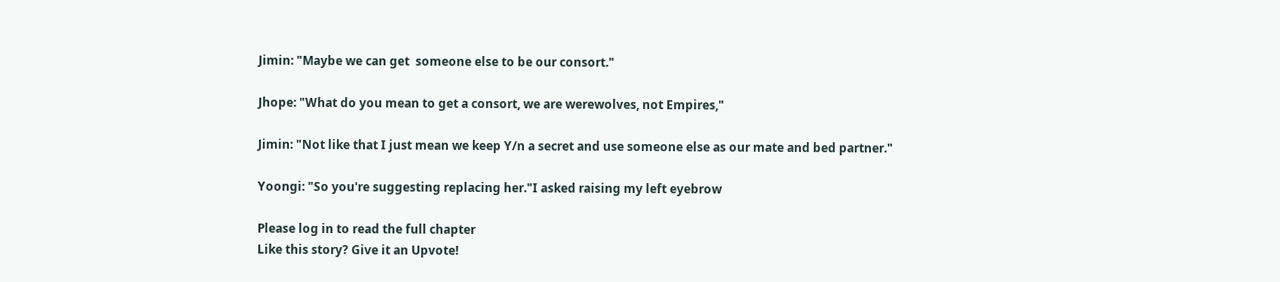Jimin: "Maybe we can get  someone else to be our consort."

Jhope: "What do you mean to get a consort, we are werewolves, not Empires,"

Jimin: "Not like that I just mean we keep Y/n a secret and use someone else as our mate and bed partner."

Yoongi: "So you're suggesting replacing her."I asked raising my left eyebrow

Please log in to read the full chapter
Like this story? Give it an Upvote!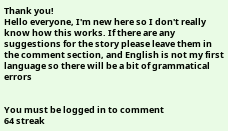Thank you!
Hello everyone, I'm new here so I don't really know how this works. If there are any suggestions for the story please leave them in the comment section, and English is not my first language so there will be a bit of grammatical errors


You must be logged in to comment
64 streak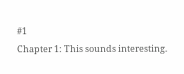#1
Chapter 1: This sounds interesting.